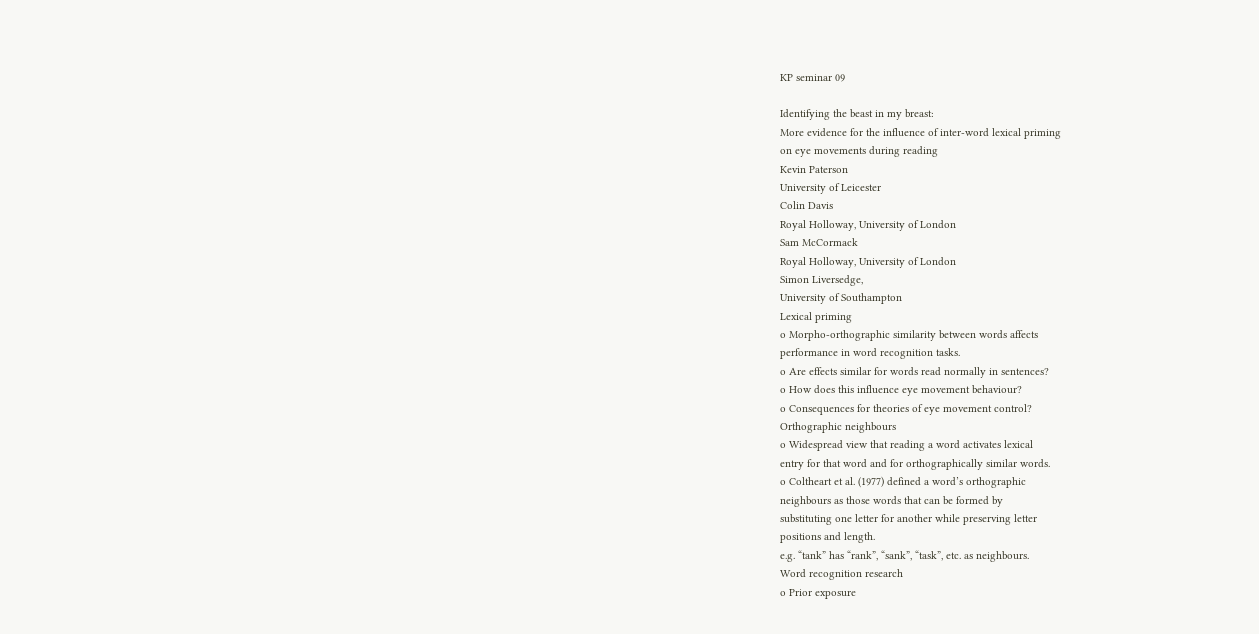KP seminar 09

Identifying the beast in my breast:
More evidence for the influence of inter-word lexical priming
on eye movements during reading
Kevin Paterson
University of Leicester
Colin Davis
Royal Holloway, University of London
Sam McCormack
Royal Holloway, University of London
Simon Liversedge,
University of Southampton
Lexical priming
o Morpho-orthographic similarity between words affects
performance in word recognition tasks.
o Are effects similar for words read normally in sentences?
o How does this influence eye movement behaviour?
o Consequences for theories of eye movement control?
Orthographic neighbours
o Widespread view that reading a word activates lexical
entry for that word and for orthographically similar words.
o Coltheart et al. (1977) defined a word’s orthographic
neighbours as those words that can be formed by
substituting one letter for another while preserving letter
positions and length.
e.g. “tank” has “rank”, “sank”, “task”, etc. as neighbours.
Word recognition research
o Prior exposure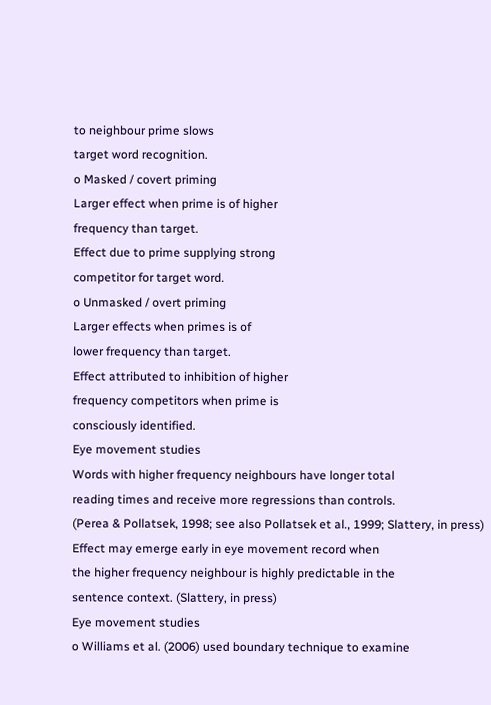to neighbour prime slows
target word recognition.
o Masked / covert priming
Larger effect when prime is of higher
frequency than target.
Effect due to prime supplying strong
competitor for target word.
o Unmasked / overt priming
Larger effects when primes is of
lower frequency than target.
Effect attributed to inhibition of higher
frequency competitors when prime is
consciously identified.
Eye movement studies
Words with higher frequency neighbours have longer total
reading times and receive more regressions than controls.
(Perea & Pollatsek, 1998; see also Pollatsek et al., 1999; Slattery, in press)
Effect may emerge early in eye movement record when
the higher frequency neighbour is highly predictable in the
sentence context. (Slattery, in press)
Eye movement studies
o Williams et al. (2006) used boundary technique to examine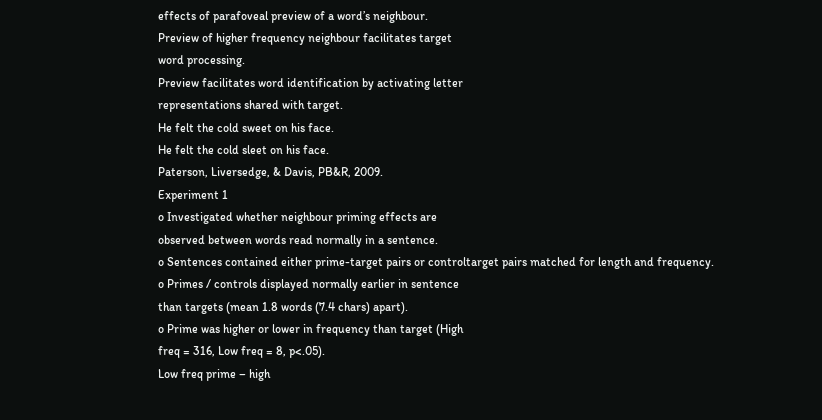effects of parafoveal preview of a word’s neighbour.
Preview of higher frequency neighbour facilitates target
word processing.
Preview facilitates word identification by activating letter
representations shared with target.
He felt the cold sweet on his face.
He felt the cold sleet on his face.
Paterson, Liversedge, & Davis, PB&R, 2009.
Experiment 1
o Investigated whether neighbour priming effects are
observed between words read normally in a sentence.
o Sentences contained either prime-target pairs or controltarget pairs matched for length and frequency.
o Primes / controls displayed normally earlier in sentence
than targets (mean 1.8 words (7.4 chars) apart).
o Prime was higher or lower in frequency than target (High
freq = 316, Low freq = 8, p<.05).
Low freq prime – high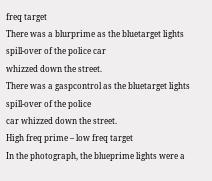freq target
There was a blurprime as the bluetarget lights spill-over of the police car
whizzed down the street.
There was a gaspcontrol as the bluetarget lights spill-over of the police
car whizzed down the street.
High freq prime – low freq target
In the photograph, the blueprime lights were a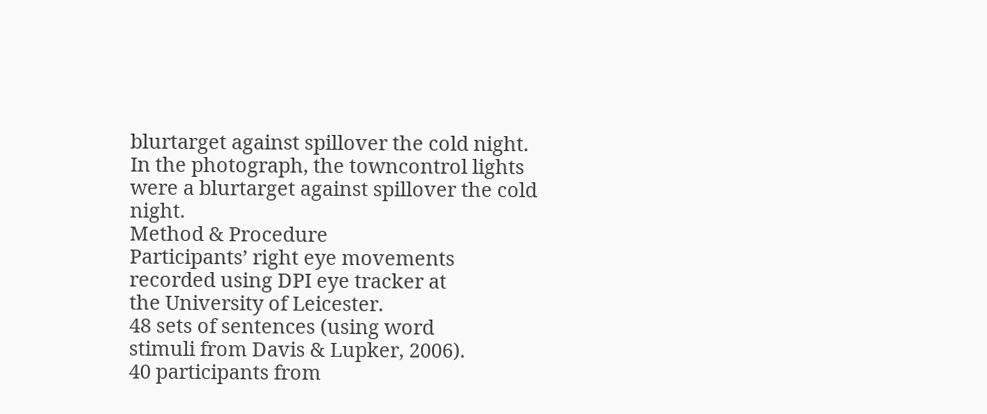blurtarget against spillover the cold night.
In the photograph, the towncontrol lights were a blurtarget against spillover the cold night.
Method & Procedure
Participants’ right eye movements
recorded using DPI eye tracker at
the University of Leicester.
48 sets of sentences (using word
stimuli from Davis & Lupker, 2006).
40 participants from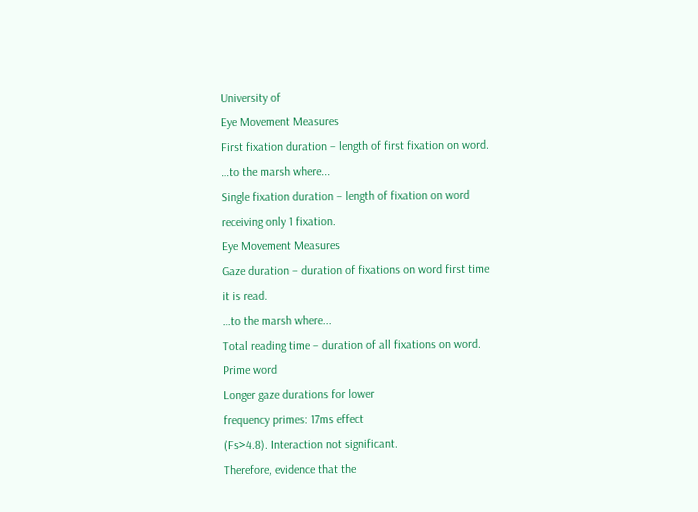University of
Eye Movement Measures
First fixation duration – length of first fixation on word.
…to the marsh where...
Single fixation duration – length of fixation on word
receiving only 1 fixation.
Eye Movement Measures
Gaze duration – duration of fixations on word first time
it is read.
…to the marsh where...
Total reading time – duration of all fixations on word.
Prime word
Longer gaze durations for lower
frequency primes: 17ms effect
(Fs>4.8). Interaction not significant.
Therefore, evidence that the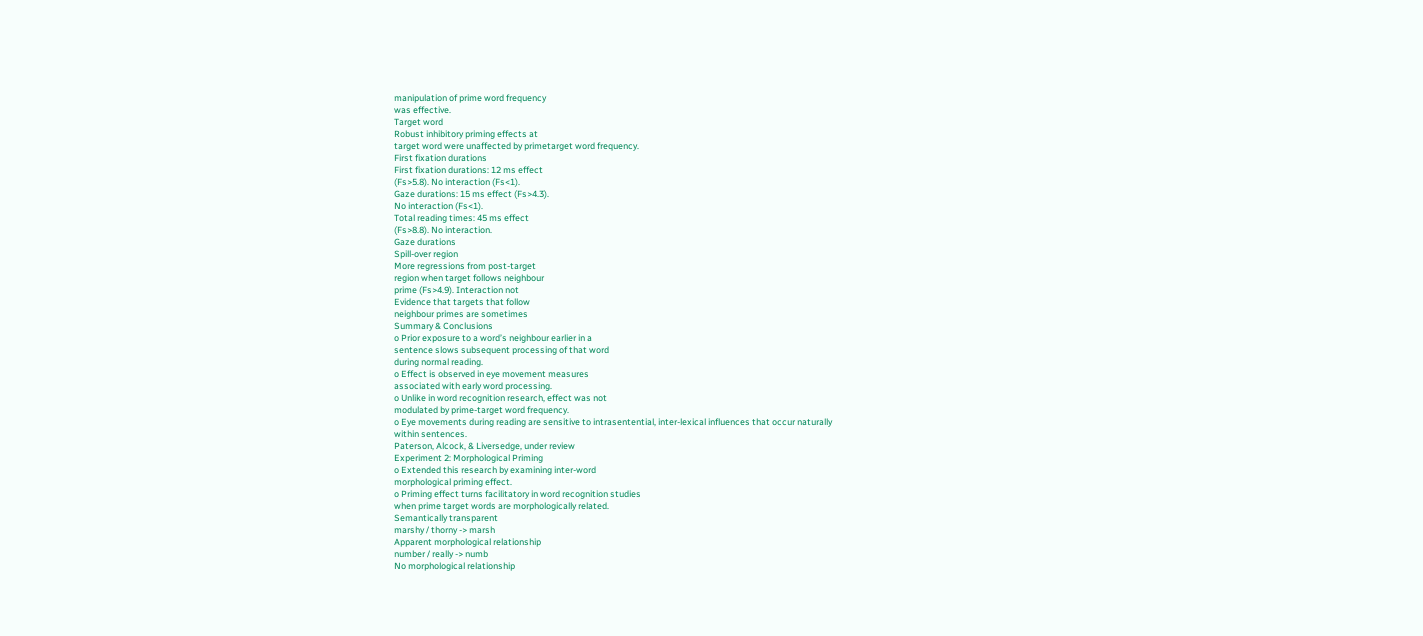manipulation of prime word frequency
was effective.
Target word
Robust inhibitory priming effects at
target word were unaffected by primetarget word frequency.
First fixation durations
First fixation durations: 12 ms effect
(Fs>5.8). No interaction (Fs<1).
Gaze durations: 15 ms effect (Fs>4.3).
No interaction (Fs<1).
Total reading times: 45 ms effect
(Fs>8.8). No interaction.
Gaze durations
Spill-over region
More regressions from post-target
region when target follows neighbour
prime (Fs>4.9). Interaction not
Evidence that targets that follow
neighbour primes are sometimes
Summary & Conclusions
o Prior exposure to a word’s neighbour earlier in a
sentence slows subsequent processing of that word
during normal reading.
o Effect is observed in eye movement measures
associated with early word processing.
o Unlike in word recognition research, effect was not
modulated by prime-target word frequency.
o Eye movements during reading are sensitive to intrasentential, inter-lexical influences that occur naturally
within sentences.
Paterson, Alcock, & Liversedge, under review
Experiment 2: Morphological Priming
o Extended this research by examining inter-word
morphological priming effect.
o Priming effect turns facilitatory in word recognition studies
when prime target words are morphologically related.
Semantically transparent
marshy / thorny -> marsh
Apparent morphological relationship
number / really -> numb
No morphological relationship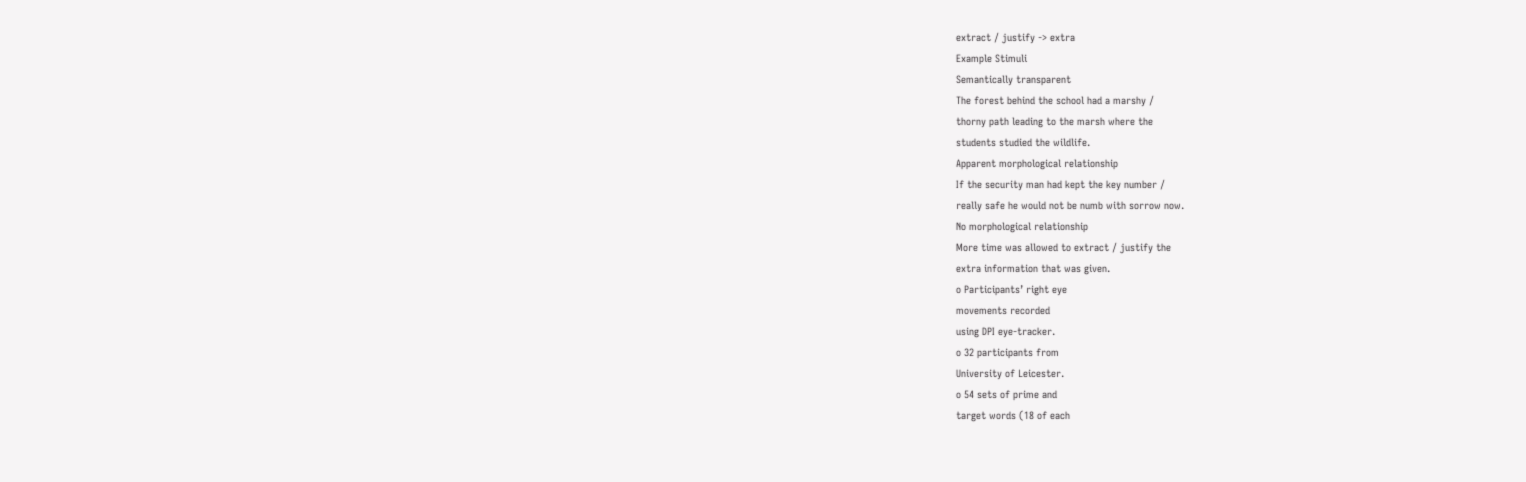extract / justify -> extra
Example Stimuli
Semantically transparent
The forest behind the school had a marshy /
thorny path leading to the marsh where the
students studied the wildlife.
Apparent morphological relationship
If the security man had kept the key number /
really safe he would not be numb with sorrow now.
No morphological relationship
More time was allowed to extract / justify the
extra information that was given.
o Participants’ right eye
movements recorded
using DPI eye-tracker.
o 32 participants from
University of Leicester.
o 54 sets of prime and
target words (18 of each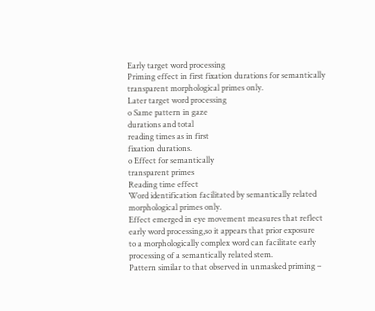Early target word processing
Priming effect in first fixation durations for semantically
transparent morphological primes only.
Later target word processing
o Same pattern in gaze
durations and total
reading times as in first
fixation durations.
o Effect for semantically
transparent primes
Reading time effect
Word identification facilitated by semantically related
morphological primes only.
Effect emerged in eye movement measures that reflect
early word processing,so it appears that prior exposure
to a morphologically complex word can facilitate early
processing of a semantically related stem.
Pattern similar to that observed in unmasked priming –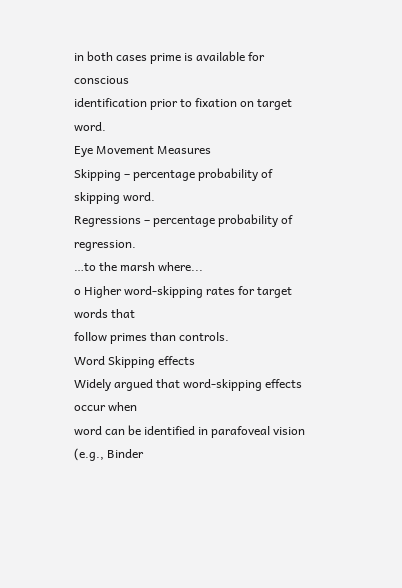in both cases prime is available for conscious
identification prior to fixation on target word.
Eye Movement Measures
Skipping – percentage probability of skipping word.
Regressions – percentage probability of regression.
…to the marsh where...
o Higher word-skipping rates for target words that
follow primes than controls.
Word Skipping effects
Widely argued that word-skipping effects occur when
word can be identified in parafoveal vision (e.g., Binder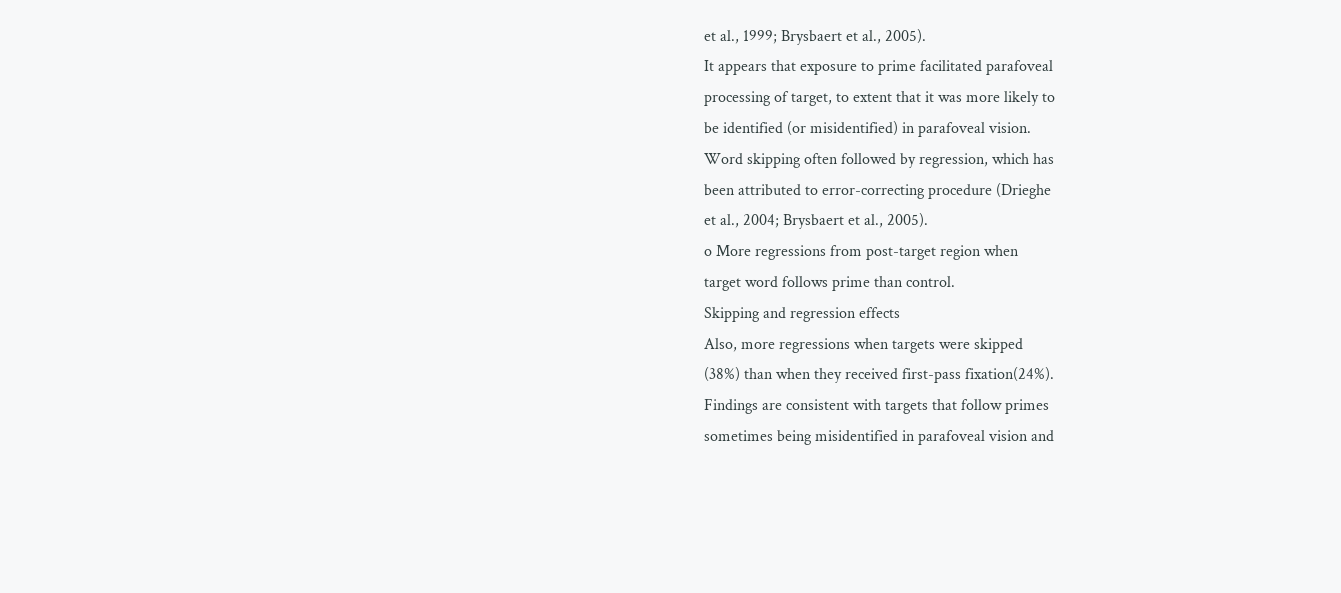et al., 1999; Brysbaert et al., 2005).
It appears that exposure to prime facilitated parafoveal
processing of target, to extent that it was more likely to
be identified (or misidentified) in parafoveal vision.
Word skipping often followed by regression, which has
been attributed to error-correcting procedure (Drieghe
et al., 2004; Brysbaert et al., 2005).
o More regressions from post-target region when
target word follows prime than control.
Skipping and regression effects
Also, more regressions when targets were skipped
(38%) than when they received first-pass fixation(24%).
Findings are consistent with targets that follow primes
sometimes being misidentified in parafoveal vision and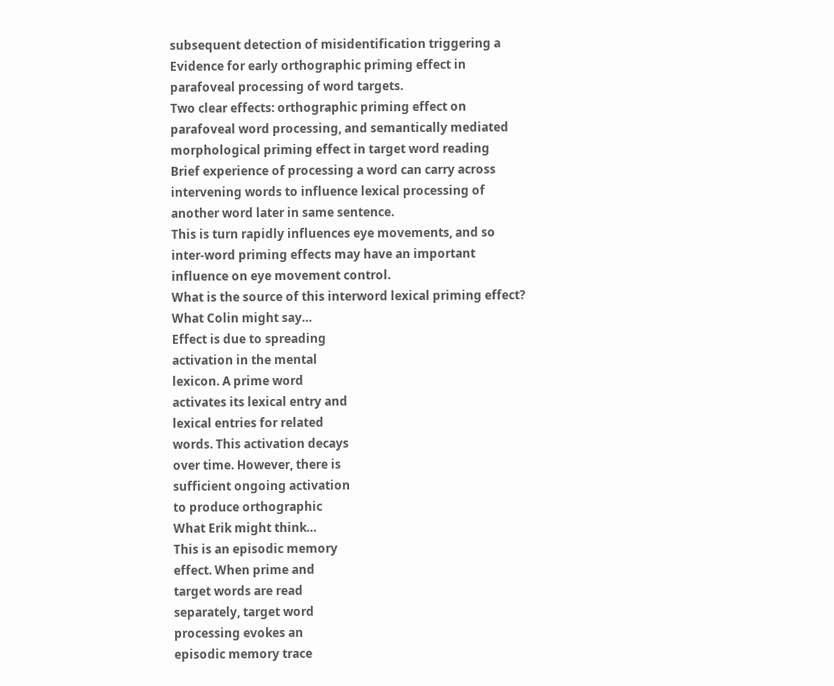subsequent detection of misidentification triggering a
Evidence for early orthographic priming effect in
parafoveal processing of word targets.
Two clear effects: orthographic priming effect on
parafoveal word processing, and semantically mediated
morphological priming effect in target word reading
Brief experience of processing a word can carry across
intervening words to influence lexical processing of
another word later in same sentence.
This is turn rapidly influences eye movements, and so
inter-word priming effects may have an important
influence on eye movement control.
What is the source of this interword lexical priming effect?
What Colin might say…
Effect is due to spreading
activation in the mental
lexicon. A prime word
activates its lexical entry and
lexical entries for related
words. This activation decays
over time. However, there is
sufficient ongoing activation
to produce orthographic
What Erik might think…
This is an episodic memory
effect. When prime and
target words are read
separately, target word
processing evokes an
episodic memory trace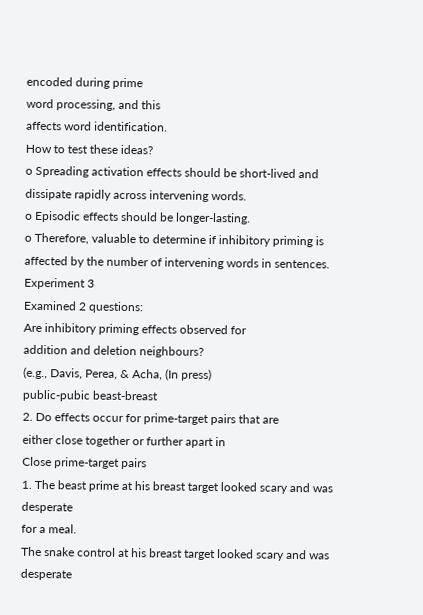encoded during prime
word processing, and this
affects word identification.
How to test these ideas?
o Spreading activation effects should be short-lived and
dissipate rapidly across intervening words.
o Episodic effects should be longer-lasting.
o Therefore, valuable to determine if inhibitory priming is
affected by the number of intervening words in sentences.
Experiment 3
Examined 2 questions:
Are inhibitory priming effects observed for
addition and deletion neighbours?
(e.g., Davis, Perea, & Acha, (In press)
public-pubic beast-breast
2. Do effects occur for prime-target pairs that are
either close together or further apart in
Close prime-target pairs
1. The beast prime at his breast target looked scary and was desperate
for a meal.
The snake control at his breast target looked scary and was desperate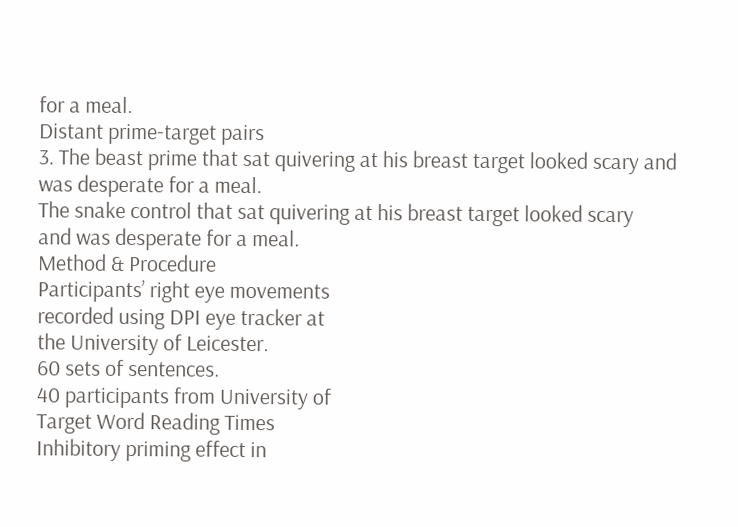for a meal.
Distant prime-target pairs
3. The beast prime that sat quivering at his breast target looked scary and
was desperate for a meal.
The snake control that sat quivering at his breast target looked scary
and was desperate for a meal.
Method & Procedure
Participants’ right eye movements
recorded using DPI eye tracker at
the University of Leicester.
60 sets of sentences.
40 participants from University of
Target Word Reading Times
Inhibitory priming effect in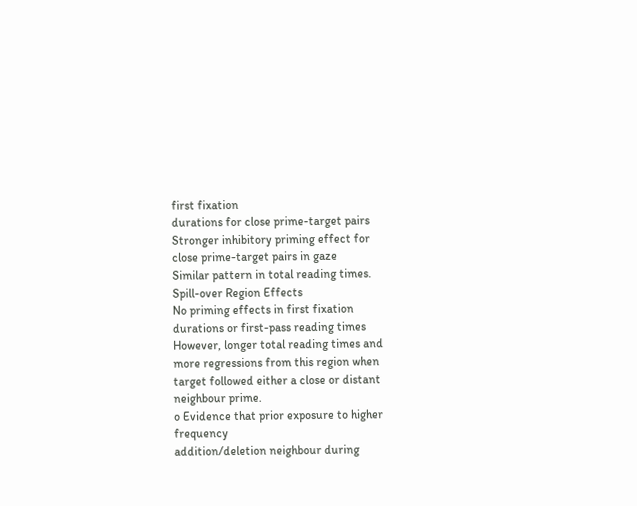first fixation
durations for close prime-target pairs
Stronger inhibitory priming effect for
close prime-target pairs in gaze
Similar pattern in total reading times.
Spill-over Region Effects
No priming effects in first fixation
durations or first-pass reading times
However, longer total reading times and
more regressions from this region when
target followed either a close or distant
neighbour prime.
o Evidence that prior exposure to higher frequency
addition/deletion neighbour during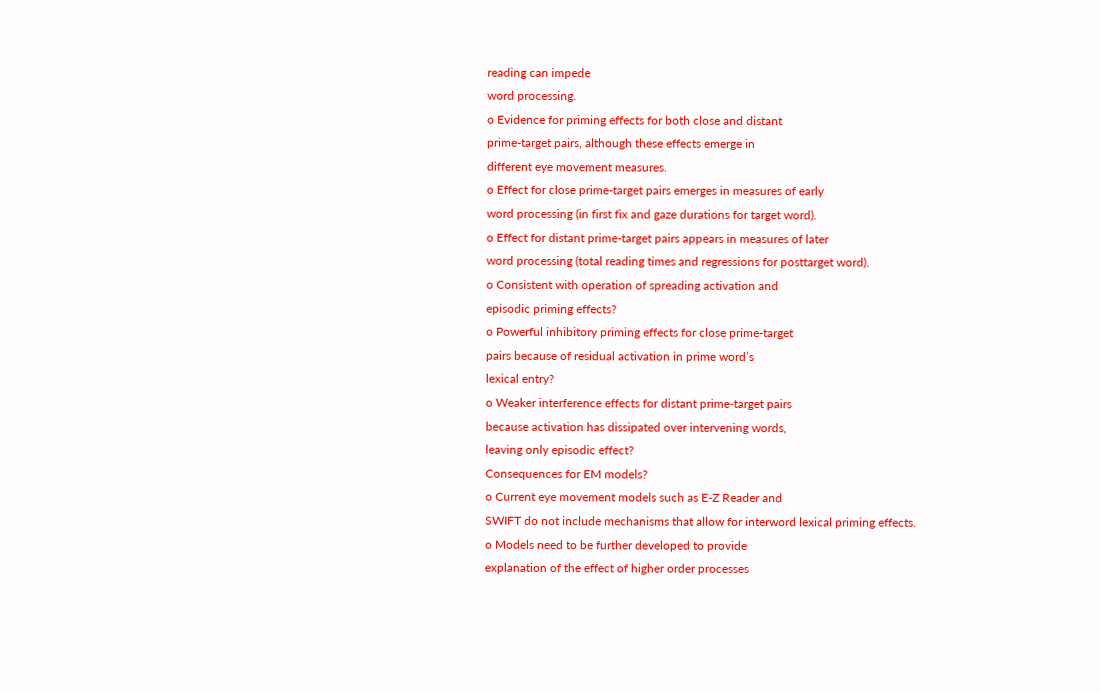reading can impede
word processing.
o Evidence for priming effects for both close and distant
prime-target pairs, although these effects emerge in
different eye movement measures.
o Effect for close prime-target pairs emerges in measures of early
word processing (in first fix and gaze durations for target word).
o Effect for distant prime-target pairs appears in measures of later
word processing (total reading times and regressions for posttarget word).
o Consistent with operation of spreading activation and
episodic priming effects?
o Powerful inhibitory priming effects for close prime-target
pairs because of residual activation in prime word’s
lexical entry?
o Weaker interference effects for distant prime-target pairs
because activation has dissipated over intervening words,
leaving only episodic effect?
Consequences for EM models?
o Current eye movement models such as E-Z Reader and
SWIFT do not include mechanisms that allow for interword lexical priming effects.
o Models need to be further developed to provide
explanation of the effect of higher order processes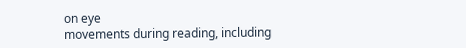on eye
movements during reading, including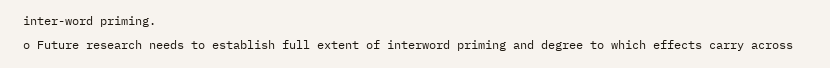inter-word priming.
o Future research needs to establish full extent of interword priming and degree to which effects carry across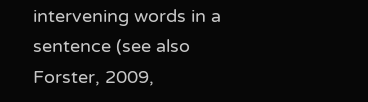intervening words in a sentence (see also Forster, 2009,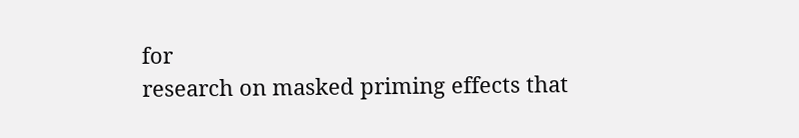for
research on masked priming effects that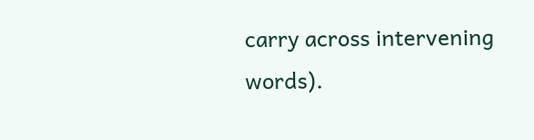carry across intervening words).